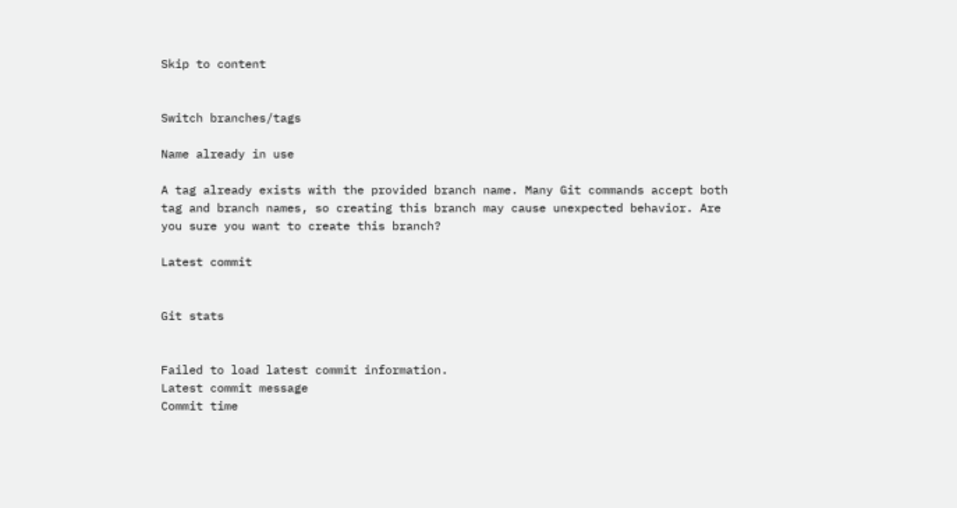Skip to content


Switch branches/tags

Name already in use

A tag already exists with the provided branch name. Many Git commands accept both tag and branch names, so creating this branch may cause unexpected behavior. Are you sure you want to create this branch?

Latest commit


Git stats


Failed to load latest commit information.
Latest commit message
Commit time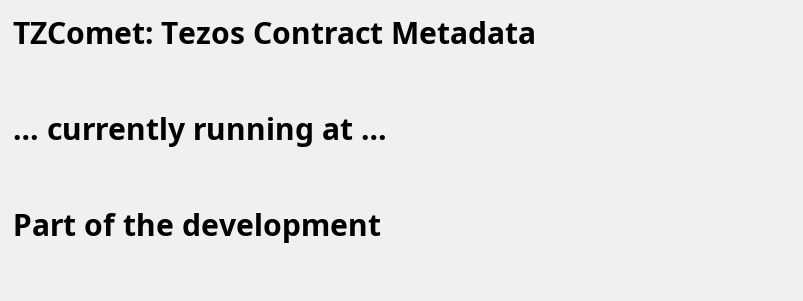TZComet: Tezos Contract Metadata

… currently running at …

Part of the development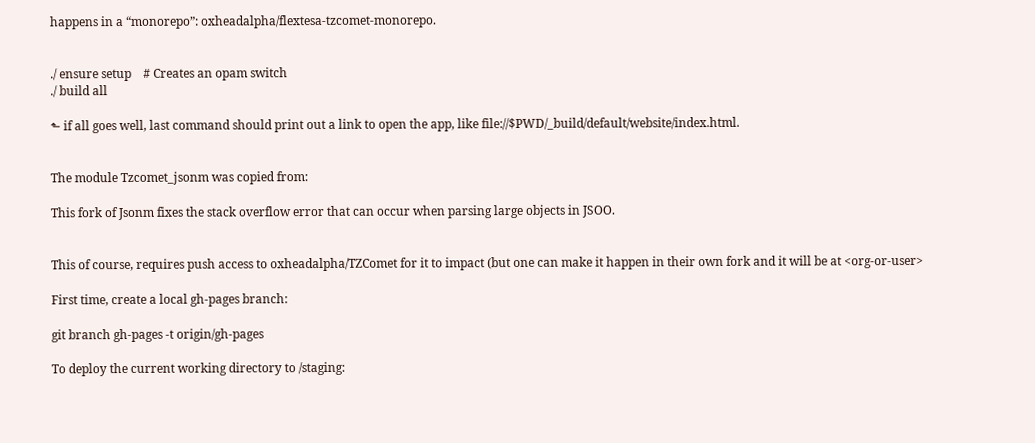happens in a “monorepo”: oxheadalpha/flextesa-tzcomet-monorepo.


./ ensure setup    # Creates an opam switch
./ build all

⬑ if all goes well, last command should print out a link to open the app, like file://$PWD/_build/default/website/index.html.


The module Tzcomet_jsonm was copied from:

This fork of Jsonm fixes the stack overflow error that can occur when parsing large objects in JSOO.


This of course, requires push access to oxheadalpha/TZComet for it to impact (but one can make it happen in their own fork and it will be at <org-or-user>

First time, create a local gh-pages branch:

git branch gh-pages -t origin/gh-pages

To deploy the current working directory to /staging: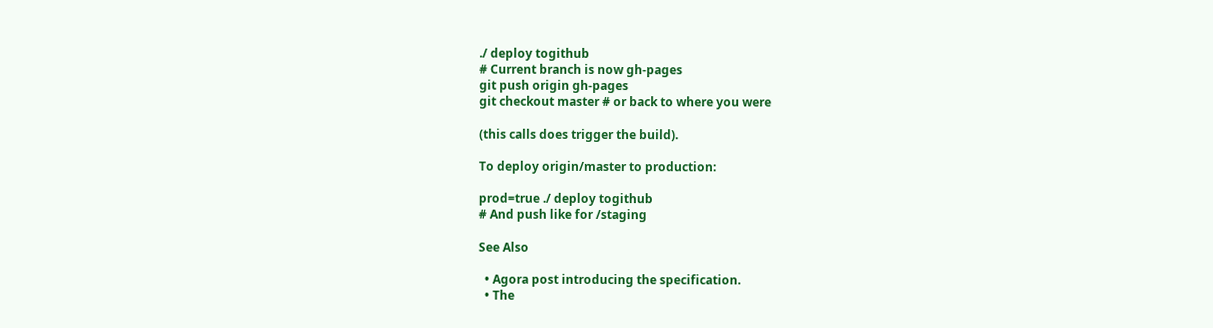./ deploy togithub
# Current branch is now gh-pages
git push origin gh-pages
git checkout master # or back to where you were

(this calls does trigger the build).

To deploy origin/master to production:

prod=true ./ deploy togithub
# And push like for /staging

See Also

  • Agora post introducing the specification.
  • The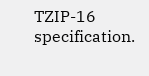TZIP-16 specification.